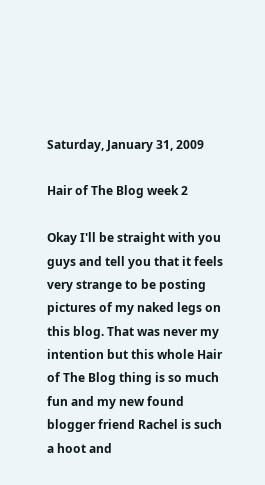Saturday, January 31, 2009

Hair of The Blog week 2

Okay I'll be straight with you guys and tell you that it feels very strange to be posting pictures of my naked legs on this blog. That was never my intention but this whole Hair of The Blog thing is so much fun and my new found blogger friend Rachel is such a hoot and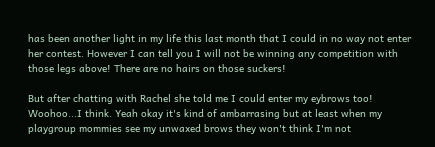has been another light in my life this last month that I could in no way not enter her contest. However I can tell you I will not be winning any competition with those legs above! There are no hairs on those suckers!

But after chatting with Rachel she told me I could enter my eybrows too! Woohoo...I think. Yeah okay it's kind of ambarrasing but at least when my playgroup mommies see my unwaxed brows they won't think I'm not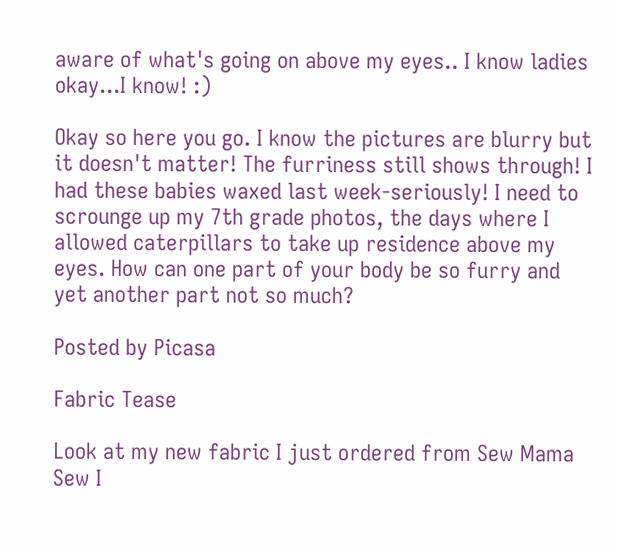aware of what's going on above my eyes.. I know ladies okay...I know! :)

Okay so here you go. I know the pictures are blurry but it doesn't matter! The furriness still shows through! I had these babies waxed last week-seriously! I need to scrounge up my 7th grade photos, the days where I allowed caterpillars to take up residence above my eyes. How can one part of your body be so furry and yet another part not so much?

Posted by Picasa

Fabric Tease

Look at my new fabric I just ordered from Sew Mama Sew I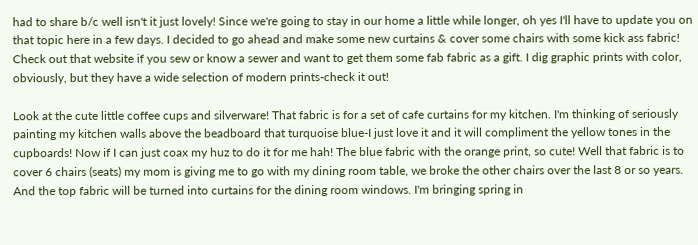had to share b/c well isn't it just lovely! Since we're going to stay in our home a little while longer, oh yes I'll have to update you on that topic here in a few days. I decided to go ahead and make some new curtains & cover some chairs with some kick ass fabric! Check out that website if you sew or know a sewer and want to get them some fab fabric as a gift. I dig graphic prints with color, obviously, but they have a wide selection of modern prints-check it out!

Look at the cute little coffee cups and silverware! That fabric is for a set of cafe curtains for my kitchen. I'm thinking of seriously painting my kitchen walls above the beadboard that turquoise blue-I just love it and it will compliment the yellow tones in the cupboards! Now if I can just coax my huz to do it for me hah! The blue fabric with the orange print, so cute! Well that fabric is to cover 6 chairs (seats) my mom is giving me to go with my dining room table, we broke the other chairs over the last 8 or so years. And the top fabric will be turned into curtains for the dining room windows. I'm bringing spring in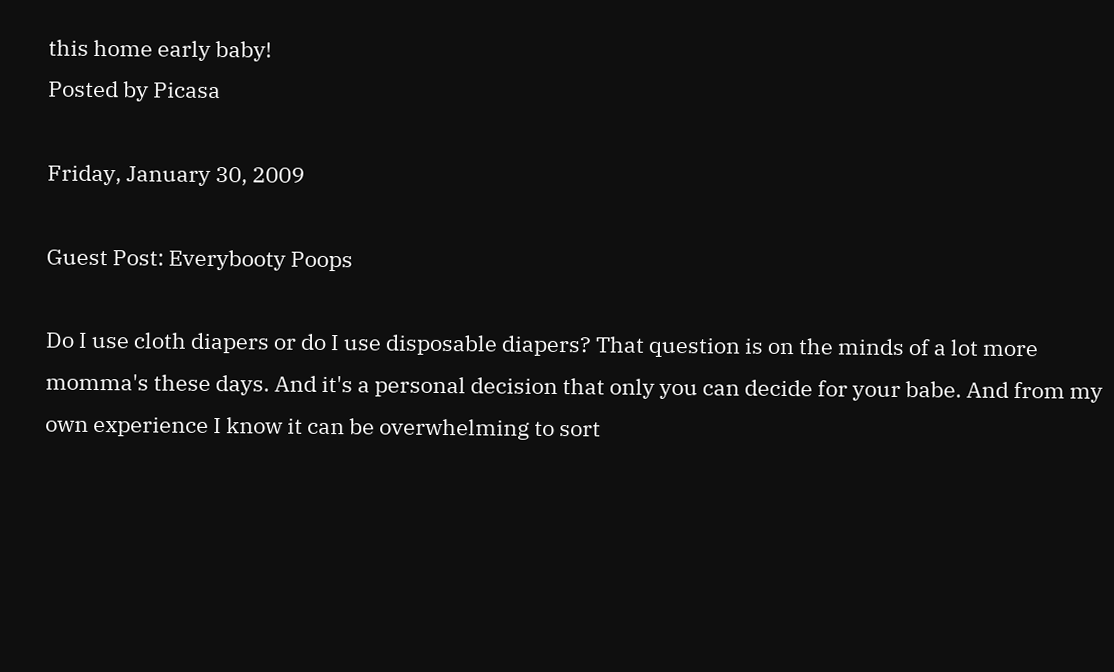this home early baby!
Posted by Picasa

Friday, January 30, 2009

Guest Post: Everybooty Poops

Do I use cloth diapers or do I use disposable diapers? That question is on the minds of a lot more momma's these days. And it's a personal decision that only you can decide for your babe. And from my own experience I know it can be overwhelming to sort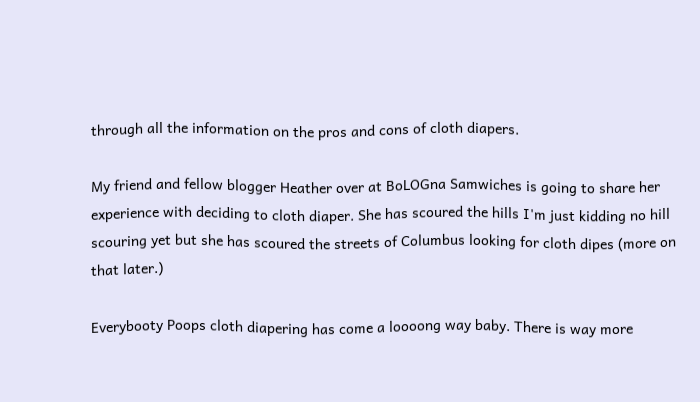through all the information on the pros and cons of cloth diapers.

My friend and fellow blogger Heather over at BoLOGna Samwiches is going to share her experience with deciding to cloth diaper. She has scoured the hills I'm just kidding no hill scouring yet but she has scoured the streets of Columbus looking for cloth dipes (more on that later.)

Everybooty Poops cloth diapering has come a loooong way baby. There is way more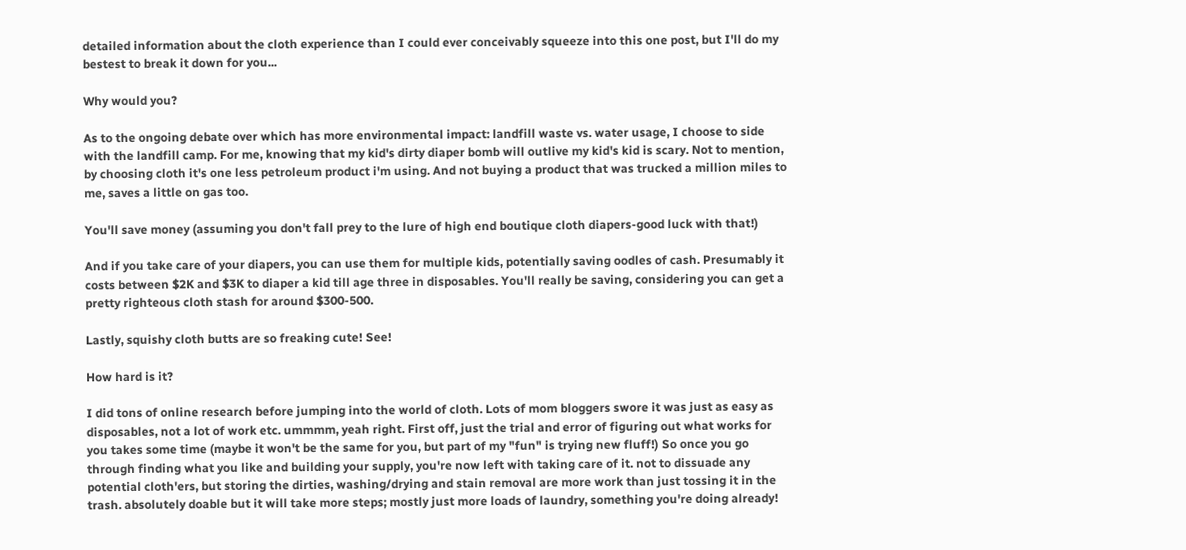detailed information about the cloth experience than I could ever conceivably squeeze into this one post, but I'll do my bestest to break it down for you...

Why would you?

As to the ongoing debate over which has more environmental impact: landfill waste vs. water usage, I choose to side with the landfill camp. For me, knowing that my kid's dirty diaper bomb will outlive my kid's kid is scary. Not to mention, by choosing cloth it's one less petroleum product i'm using. And not buying a product that was trucked a million miles to me, saves a little on gas too.

You'll save money (assuming you don't fall prey to the lure of high end boutique cloth diapers-good luck with that!)

And if you take care of your diapers, you can use them for multiple kids, potentially saving oodles of cash. Presumably it costs between $2K and $3K to diaper a kid till age three in disposables. You'll really be saving, considering you can get a pretty righteous cloth stash for around $300-500.

Lastly, squishy cloth butts are so freaking cute! See!

How hard is it?

I did tons of online research before jumping into the world of cloth. Lots of mom bloggers swore it was just as easy as disposables, not a lot of work etc. ummmm, yeah right. First off, just the trial and error of figuring out what works for you takes some time (maybe it won't be the same for you, but part of my "fun" is trying new fluff!) So once you go through finding what you like and building your supply, you're now left with taking care of it. not to dissuade any potential cloth'ers, but storing the dirties, washing/drying and stain removal are more work than just tossing it in the trash. absolutely doable but it will take more steps; mostly just more loads of laundry, something you're doing already!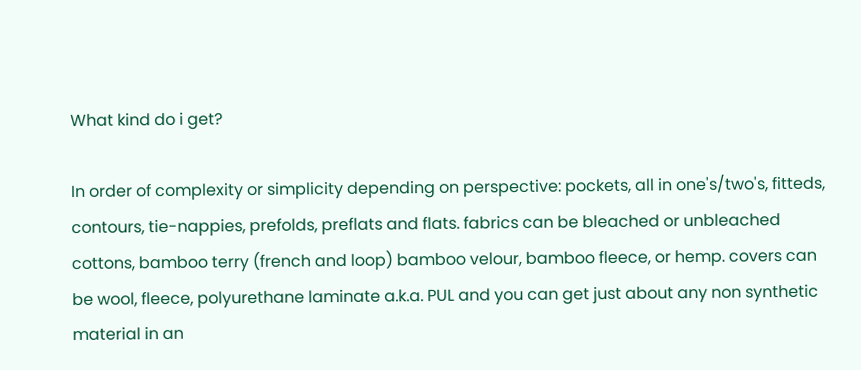What kind do i get?

In order of complexity or simplicity depending on perspective: pockets, all in one's/two's, fitteds, contours, tie-nappies, prefolds, preflats and flats. fabrics can be bleached or unbleached cottons, bamboo terry (french and loop) bamboo velour, bamboo fleece, or hemp. covers can be wool, fleece, polyurethane laminate a.k.a. PUL and you can get just about any non synthetic material in an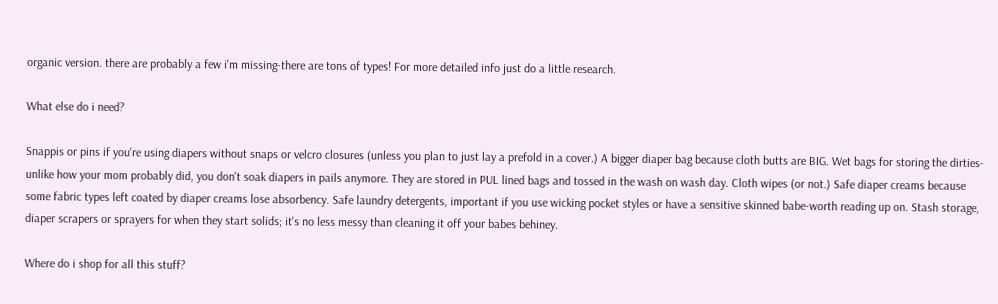organic version. there are probably a few i'm missing-there are tons of types! For more detailed info just do a little research.

What else do i need?

Snappis or pins if you're using diapers without snaps or velcro closures (unless you plan to just lay a prefold in a cover.) A bigger diaper bag because cloth butts are BIG. Wet bags for storing the dirties-unlike how your mom probably did, you don't soak diapers in pails anymore. They are stored in PUL lined bags and tossed in the wash on wash day. Cloth wipes (or not.) Safe diaper creams because some fabric types left coated by diaper creams lose absorbency. Safe laundry detergents, important if you use wicking pocket styles or have a sensitive skinned babe-worth reading up on. Stash storage, diaper scrapers or sprayers for when they start solids; it's no less messy than cleaning it off your babes behiney.

Where do i shop for all this stuff?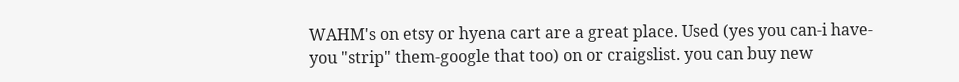WAHM's on etsy or hyena cart are a great place. Used (yes you can-i have-you "strip" them-google that too) on or craigslist. you can buy new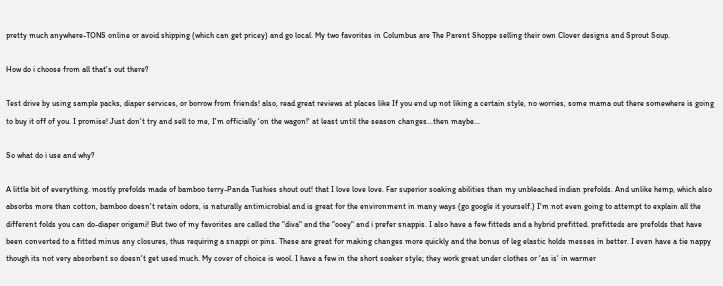pretty much anywhere-TONS online or avoid shipping (which can get pricey) and go local. My two favorites in Columbus are The Parent Shoppe selling their own Clover designs and Sprout Soup.

How do i choose from all that's out there?

Test drive by using sample packs, diaper services, or borrow from friends! also, read great reviews at places like If you end up not liking a certain style, no worries, some mama out there somewhere is going to buy it off of you. I promise! Just don't try and sell to me, I'm officially 'on the wagon!' at least until the season changes...then maybe...

So what do i use and why?

A little bit of everything. mostly prefolds made of bamboo terry-Panda Tushies shout out! that I love love love. Far superior soaking abilities than my unbleached indian prefolds. And unlike hemp, which also absorbs more than cotton, bamboo doesn't retain odors, is naturally antimicrobial and is great for the environment in many ways (go google it yourself.) I'm not even going to attempt to explain all the different folds you can do-diaper origami! But two of my favorites are called the "diva" and the "ooey" and i prefer snappis. I also have a few fitteds and a hybrid prefitted. prefitteds are prefolds that have been converted to a fitted minus any closures, thus requiring a snappi or pins. These are great for making changes more quickly and the bonus of leg elastic holds messes in better. I even have a tie nappy though its not very absorbent so doesn't get used much. My cover of choice is wool. I have a few in the short soaker style; they work great under clothes or 'as is' in warmer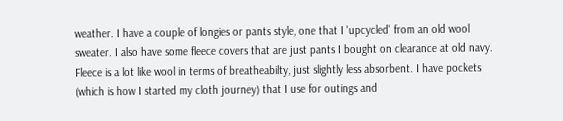weather. I have a couple of longies or pants style, one that I 'upcycled' from an old wool sweater. I also have some fleece covers that are just pants I bought on clearance at old navy. Fleece is a lot like wool in terms of breatheabilty, just slightly less absorbent. I have pockets (which is how I started my cloth journey) that I use for outings and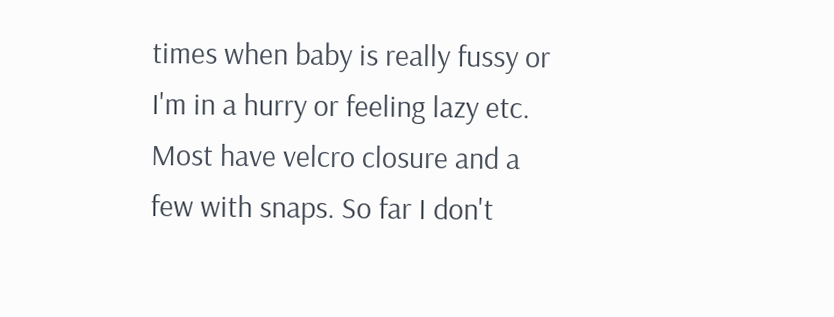times when baby is really fussy or I'm in a hurry or feeling lazy etc. Most have velcro closure and a few with snaps. So far I don't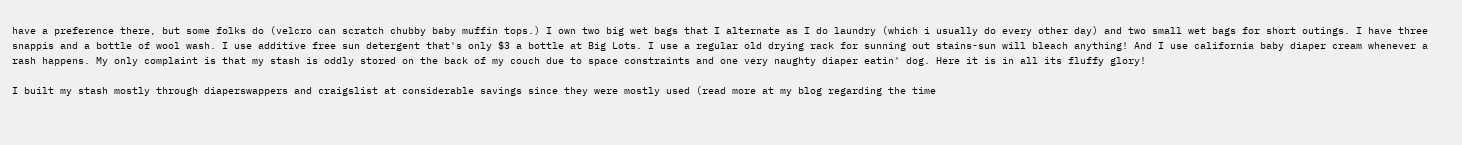have a preference there, but some folks do (velcro can scratch chubby baby muffin tops.) I own two big wet bags that I alternate as I do laundry (which i usually do every other day) and two small wet bags for short outings. I have three snappis and a bottle of wool wash. I use additive free sun detergent that's only $3 a bottle at Big Lots. I use a regular old drying rack for sunning out stains-sun will bleach anything! And I use california baby diaper cream whenever a rash happens. My only complaint is that my stash is oddly stored on the back of my couch due to space constraints and one very naughty diaper eatin' dog. Here it is in all its fluffy glory!

I built my stash mostly through diaperswappers and craigslist at considerable savings since they were mostly used (read more at my blog regarding the time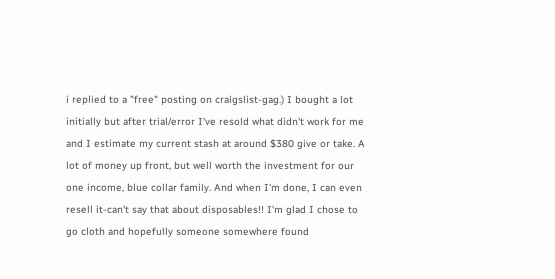i replied to a "free" posting on craigslist-gag.) I bought a lot initially but after trial/error I've resold what didn't work for me and I estimate my current stash at around $380 give or take. A lot of money up front, but well worth the investment for our one income, blue collar family. And when I'm done, I can even resell it-can't say that about disposables!! I'm glad I chose to go cloth and hopefully someone somewhere found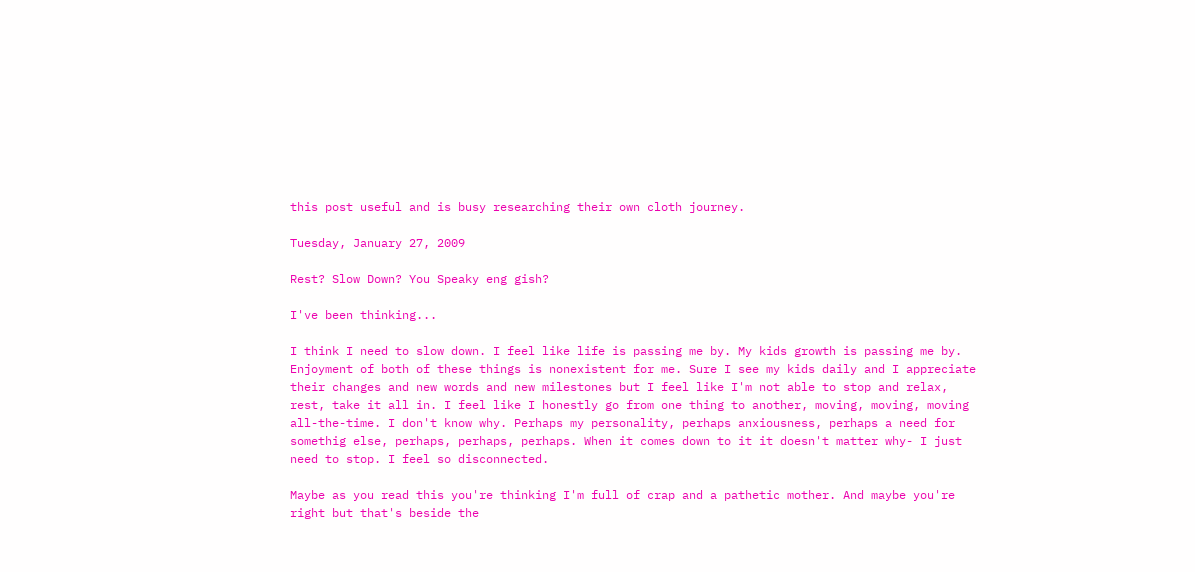this post useful and is busy researching their own cloth journey.

Tuesday, January 27, 2009

Rest? Slow Down? You Speaky eng gish?

I've been thinking...

I think I need to slow down. I feel like life is passing me by. My kids growth is passing me by. Enjoyment of both of these things is nonexistent for me. Sure I see my kids daily and I appreciate their changes and new words and new milestones but I feel like I'm not able to stop and relax, rest, take it all in. I feel like I honestly go from one thing to another, moving, moving, moving all-the-time. I don't know why. Perhaps my personality, perhaps anxiousness, perhaps a need for somethig else, perhaps, perhaps, perhaps. When it comes down to it it doesn't matter why- I just need to stop. I feel so disconnected.

Maybe as you read this you're thinking I'm full of crap and a pathetic mother. And maybe you're right but that's beside the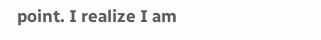point. I realize I am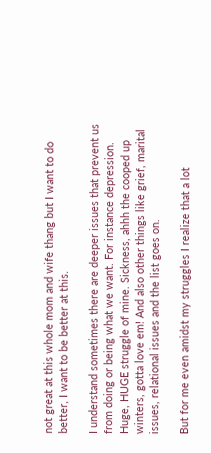not great at this whole mom and wife thang but I want to do better, I want to be better at this.

I understand sometimes there are deeper issues that prevent us from doing or being what we want. For instance depression. Huge, HUGE struggle of mine. Sickness, ahhh the cooped up winters, gotta love em! And also other things like grief, marital issues, relational issues and the list goes on.

But for me even amidst my struggles I realize that a lot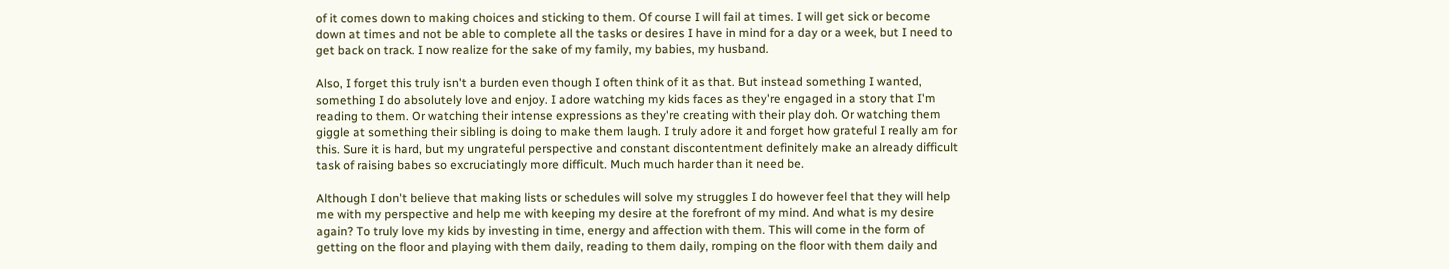of it comes down to making choices and sticking to them. Of course I will fail at times. I will get sick or become down at times and not be able to complete all the tasks or desires I have in mind for a day or a week, but I need to get back on track. I now realize for the sake of my family, my babies, my husband.

Also, I forget this truly isn't a burden even though I often think of it as that. But instead something I wanted, something I do absolutely love and enjoy. I adore watching my kids faces as they're engaged in a story that I'm reading to them. Or watching their intense expressions as they're creating with their play doh. Or watching them giggle at something their sibling is doing to make them laugh. I truly adore it and forget how grateful I really am for this. Sure it is hard, but my ungrateful perspective and constant discontentment definitely make an already difficult task of raising babes so excruciatingly more difficult. Much much harder than it need be.

Although I don't believe that making lists or schedules will solve my struggles I do however feel that they will help me with my perspective and help me with keeping my desire at the forefront of my mind. And what is my desire again? To truly love my kids by investing in time, energy and affection with them. This will come in the form of getting on the floor and playing with them daily, reading to them daily, romping on the floor with them daily and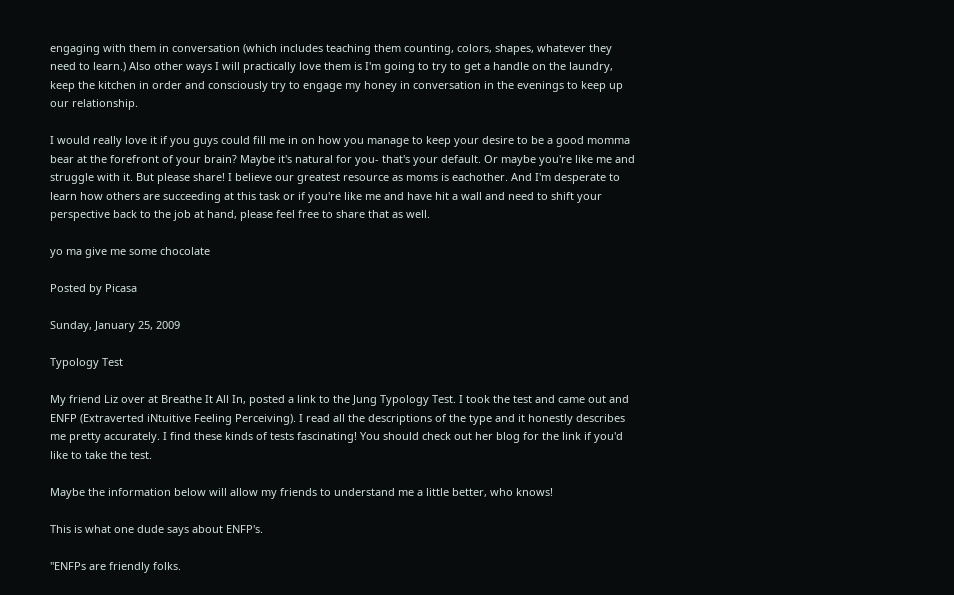engaging with them in conversation (which includes teaching them counting, colors, shapes, whatever they need to learn.) Also other ways I will practically love them is I'm going to try to get a handle on the laundry, keep the kitchen in order and consciously try to engage my honey in conversation in the evenings to keep up our relationship.

I would really love it if you guys could fill me in on how you manage to keep your desire to be a good momma bear at the forefront of your brain? Maybe it's natural for you- that's your default. Or maybe you're like me and struggle with it. But please share! I believe our greatest resource as moms is eachother. And I'm desperate to learn how others are succeeding at this task or if you're like me and have hit a wall and need to shift your perspective back to the job at hand, please feel free to share that as well.

yo ma give me some chocolate

Posted by Picasa

Sunday, January 25, 2009

Typology Test

My friend Liz over at Breathe It All In, posted a link to the Jung Typology Test. I took the test and came out and ENFP (Extraverted iNtuitive Feeling Perceiving). I read all the descriptions of the type and it honestly describes me pretty accurately. I find these kinds of tests fascinating! You should check out her blog for the link if you'd like to take the test.

Maybe the information below will allow my friends to understand me a little better, who knows!

This is what one dude says about ENFP's.

"ENFPs are friendly folks.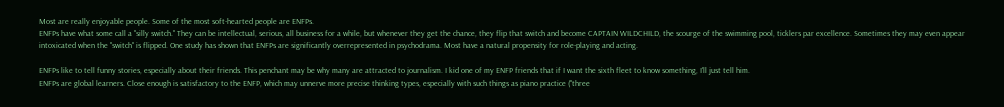Most are really enjoyable people. Some of the most soft-hearted people are ENFPs.
ENFPs have what some call a "silly switch." They can be intellectual, serious, all business for a while, but whenever they get the chance, they flip that switch and become CAPTAIN WILDCHILD, the scourge of the swimming pool, ticklers par excellence. Sometimes they may even appear intoxicated when the "switch" is flipped. One study has shown that ENFPs are significantly overrepresented in psychodrama. Most have a natural propensity for role-playing and acting.

ENFPs like to tell funny stories, especially about their friends. This penchant may be why many are attracted to journalism. I kid one of my ENFP friends that if I want the sixth fleet to know something, I'll just tell him.
ENFPs are global learners. Close enough is satisfactory to the ENFP, which may unnerve more precise thinking types, especially with such things as piano practice ("three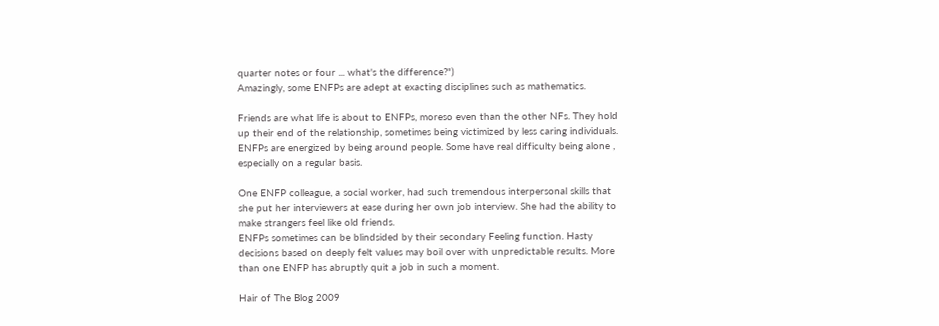quarter notes or four ... what's the difference?")
Amazingly, some ENFPs are adept at exacting disciplines such as mathematics.

Friends are what life is about to ENFPs, moreso even than the other NFs. They hold up their end of the relationship, sometimes being victimized by less caring individuals. ENFPs are energized by being around people. Some have real difficulty being alone , especially on a regular basis.

One ENFP colleague, a social worker, had such tremendous interpersonal skills that she put her interviewers at ease during her own job interview. She had the ability to make strangers feel like old friends.
ENFPs sometimes can be blindsided by their secondary Feeling function. Hasty decisions based on deeply felt values may boil over with unpredictable results. More than one ENFP has abruptly quit a job in such a moment.

Hair of The Blog 2009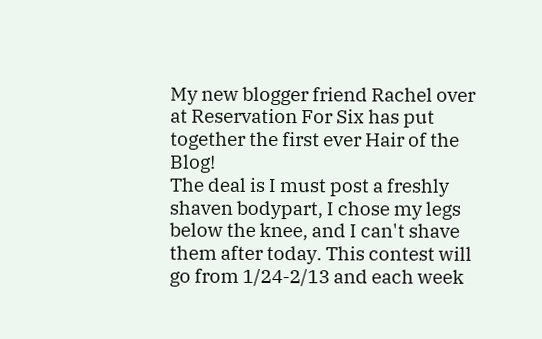My new blogger friend Rachel over at Reservation For Six has put together the first ever Hair of the Blog!
The deal is I must post a freshly shaven bodypart, I chose my legs below the knee, and I can't shave them after today. This contest will go from 1/24-2/13 and each week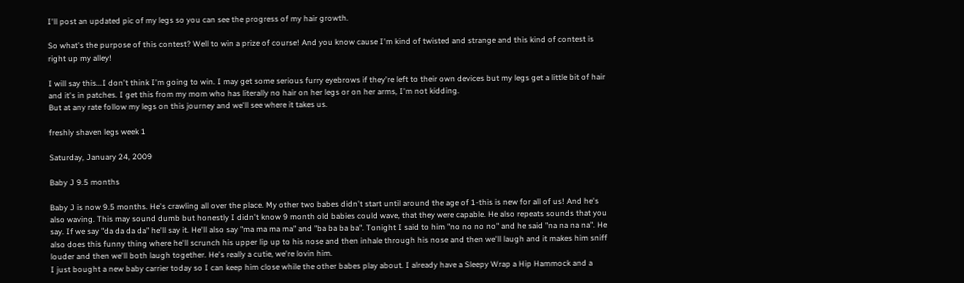I'll post an updated pic of my legs so you can see the progress of my hair growth.

So what's the purpose of this contest? Well to win a prize of course! And you know cause I'm kind of twisted and strange and this kind of contest is right up my alley!

I will say this...I don't think I'm going to win. I may get some serious furry eyebrows if they're left to their own devices but my legs get a little bit of hair and it's in patches. I get this from my mom who has literally no hair on her legs or on her arms, I'm not kidding.
But at any rate follow my legs on this journey and we'll see where it takes us.

freshly shaven legs week 1

Saturday, January 24, 2009

Baby J 9.5 months

Baby J is now 9.5 months. He's crawling all over the place. My other two babes didn't start until around the age of 1-this is new for all of us! And he's also waving. This may sound dumb but honestly I didn't know 9 month old babies could wave, that they were capable. He also repeats sounds that you say. If we say "da da da da" he'll say it. He'll also say "ma ma ma ma" and "ba ba ba ba". Tonight I said to him "no no no no" and he said "na na na na". He also does this funny thing where he'll scrunch his upper lip up to his nose and then inhale through his nose and then we'll laugh and it makes him sniff louder and then we'll both laugh together. He's really a cutie, we're lovin him.
I just bought a new baby carrier today so I can keep him close while the other babes play about. I already have a Sleepy Wrap a Hip Hammock and a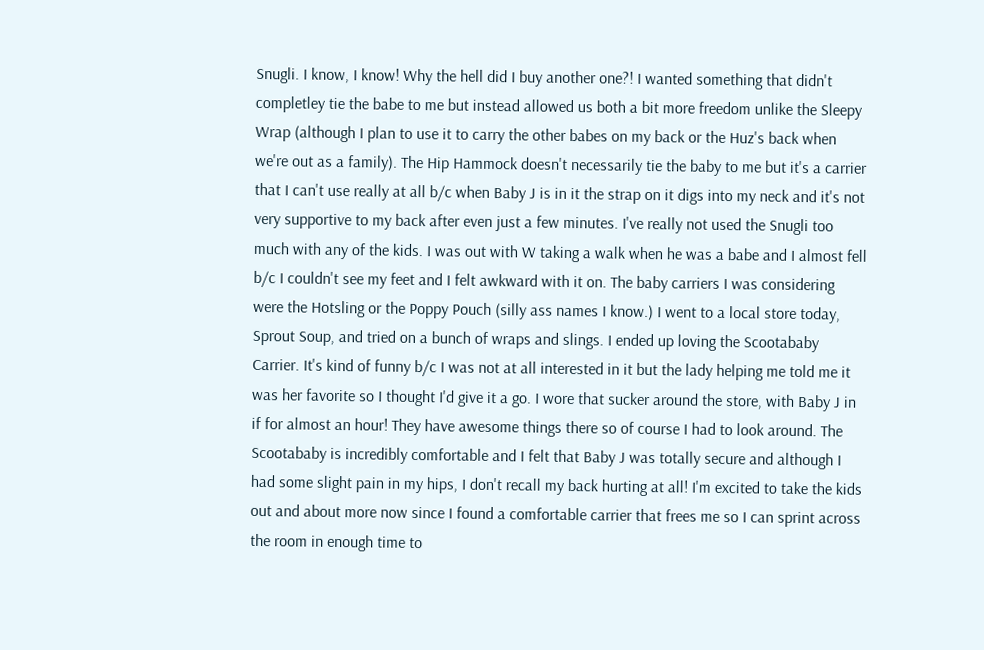Snugli. I know, I know! Why the hell did I buy another one?! I wanted something that didn't completley tie the babe to me but instead allowed us both a bit more freedom unlike the Sleepy Wrap (although I plan to use it to carry the other babes on my back or the Huz's back when we're out as a family). The Hip Hammock doesn't necessarily tie the baby to me but it's a carrier that I can't use really at all b/c when Baby J is in it the strap on it digs into my neck and it's not very supportive to my back after even just a few minutes. I've really not used the Snugli too much with any of the kids. I was out with W taking a walk when he was a babe and I almost fell b/c I couldn't see my feet and I felt awkward with it on. The baby carriers I was considering were the Hotsling or the Poppy Pouch (silly ass names I know.) I went to a local store today, Sprout Soup, and tried on a bunch of wraps and slings. I ended up loving the Scootababy Carrier. It's kind of funny b/c I was not at all interested in it but the lady helping me told me it was her favorite so I thought I'd give it a go. I wore that sucker around the store, with Baby J in if for almost an hour! They have awesome things there so of course I had to look around. The Scootababy is incredibly comfortable and I felt that Baby J was totally secure and although I had some slight pain in my hips, I don't recall my back hurting at all! I'm excited to take the kids out and about more now since I found a comfortable carrier that frees me so I can sprint across the room in enough time to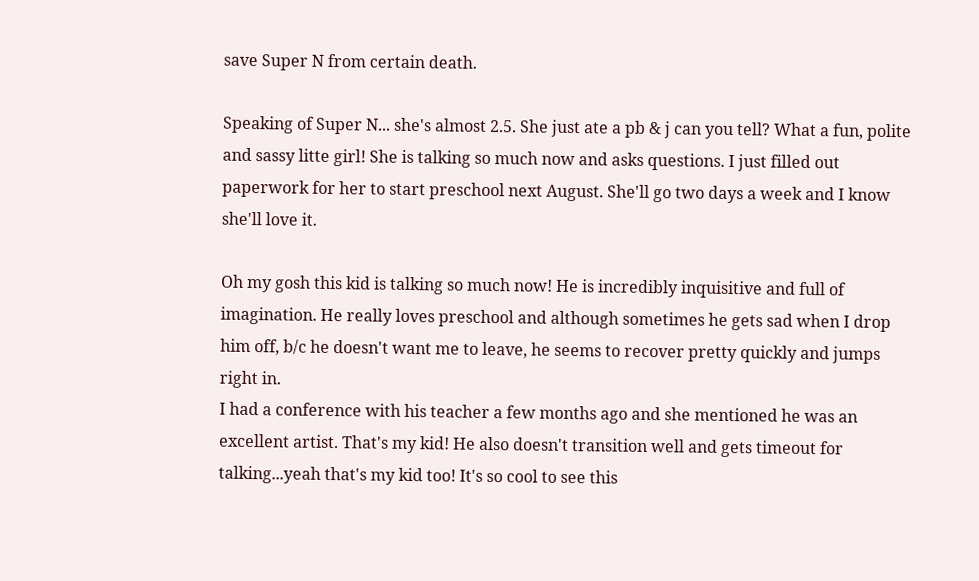save Super N from certain death.

Speaking of Super N... she's almost 2.5. She just ate a pb & j can you tell? What a fun, polite and sassy litte girl! She is talking so much now and asks questions. I just filled out paperwork for her to start preschool next August. She'll go two days a week and I know she'll love it.

Oh my gosh this kid is talking so much now! He is incredibly inquisitive and full of imagination. He really loves preschool and although sometimes he gets sad when I drop him off, b/c he doesn't want me to leave, he seems to recover pretty quickly and jumps right in.
I had a conference with his teacher a few months ago and she mentioned he was an excellent artist. That's my kid! He also doesn't transition well and gets timeout for talking...yeah that's my kid too! It's so cool to see this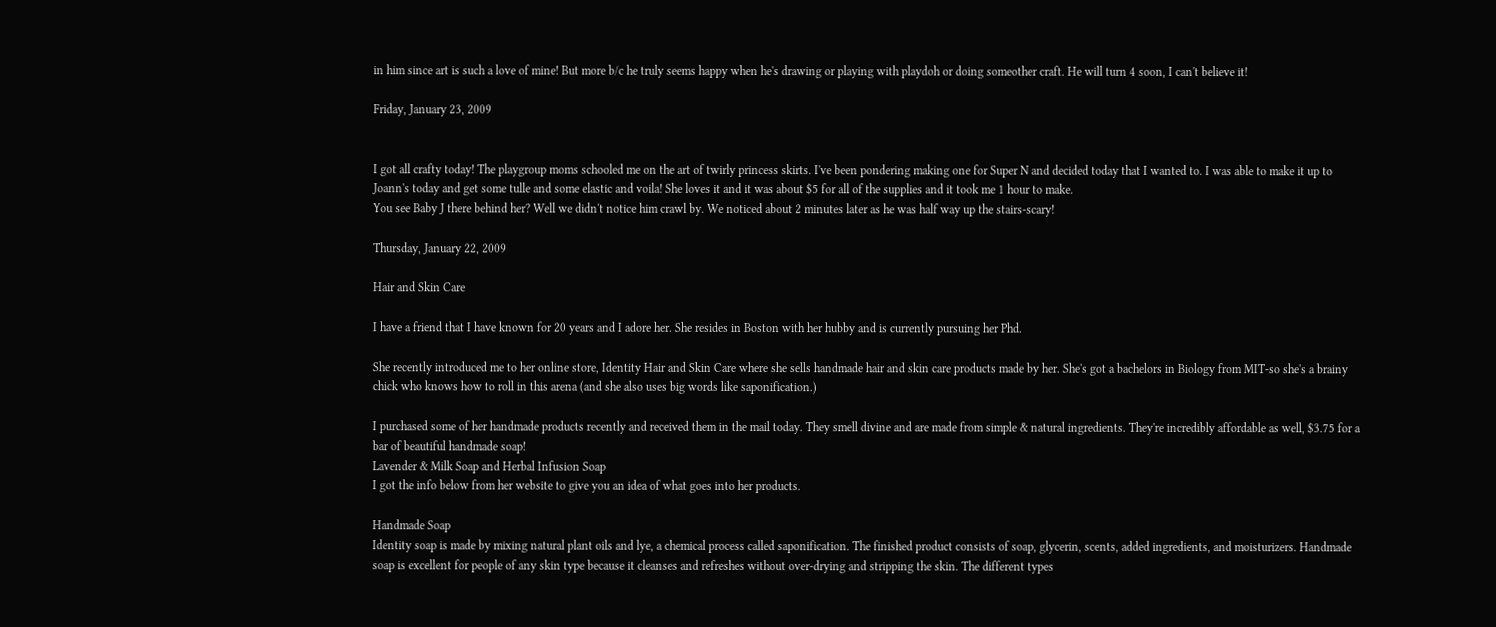in him since art is such a love of mine! But more b/c he truly seems happy when he's drawing or playing with playdoh or doing someother craft. He will turn 4 soon, I can't believe it!

Friday, January 23, 2009


I got all crafty today! The playgroup moms schooled me on the art of twirly princess skirts. I've been pondering making one for Super N and decided today that I wanted to. I was able to make it up to Joann's today and get some tulle and some elastic and voila! She loves it and it was about $5 for all of the supplies and it took me 1 hour to make.
You see Baby J there behind her? Well we didn't notice him crawl by. We noticed about 2 minutes later as he was half way up the stairs-scary!

Thursday, January 22, 2009

Hair and Skin Care

I have a friend that I have known for 20 years and I adore her. She resides in Boston with her hubby and is currently pursuing her Phd.

She recently introduced me to her online store, Identity Hair and Skin Care where she sells handmade hair and skin care products made by her. She's got a bachelors in Biology from MIT-so she's a brainy chick who knows how to roll in this arena (and she also uses big words like saponification.)

I purchased some of her handmade products recently and received them in the mail today. They smell divine and are made from simple & natural ingredients. They're incredibly affordable as well, $3.75 for a bar of beautiful handmade soap!
Lavender & Milk Soap and Herbal Infusion Soap
I got the info below from her website to give you an idea of what goes into her products.

Handmade Soap
Identity soap is made by mixing natural plant oils and lye, a chemical process called saponification. The finished product consists of soap, glycerin, scents, added ingredients, and moisturizers. Handmade soap is excellent for people of any skin type because it cleanses and refreshes without over-drying and stripping the skin. The different types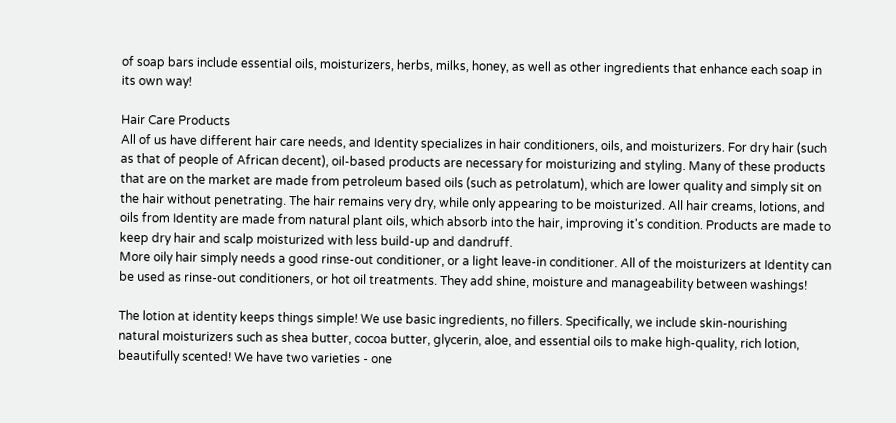of soap bars include essential oils, moisturizers, herbs, milks, honey, as well as other ingredients that enhance each soap in its own way!

Hair Care Products
All of us have different hair care needs, and Identity specializes in hair conditioners, oils, and moisturizers. For dry hair (such as that of people of African decent), oil-based products are necessary for moisturizing and styling. Many of these products that are on the market are made from petroleum based oils (such as petrolatum), which are lower quality and simply sit on the hair without penetrating. The hair remains very dry, while only appearing to be moisturized. All hair creams, lotions, and oils from Identity are made from natural plant oils, which absorb into the hair, improving it's condition. Products are made to keep dry hair and scalp moisturized with less build-up and dandruff.
More oily hair simply needs a good rinse-out conditioner, or a light leave-in conditioner. All of the moisturizers at Identity can be used as rinse-out conditioners, or hot oil treatments. They add shine, moisture and manageability between washings!

The lotion at identity keeps things simple! We use basic ingredients, no fillers. Specifically, we include skin-nourishing natural moisturizers such as shea butter, cocoa butter, glycerin, aloe, and essential oils to make high-quality, rich lotion, beautifully scented! We have two varieties - one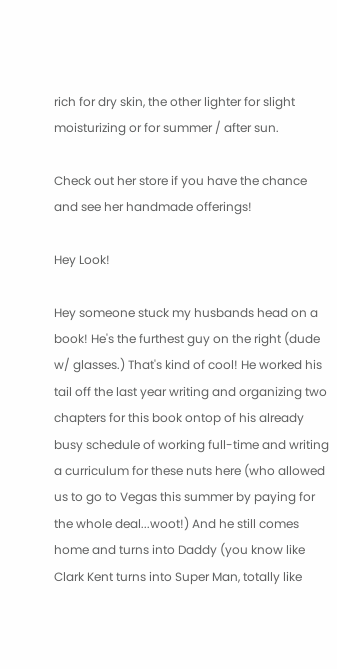rich for dry skin, the other lighter for slight moisturizing or for summer / after sun.

Check out her store if you have the chance and see her handmade offerings!

Hey Look!

Hey someone stuck my husbands head on a book! He's the furthest guy on the right (dude w/ glasses.) That's kind of cool! He worked his tail off the last year writing and organizing two chapters for this book ontop of his already busy schedule of working full-time and writing a curriculum for these nuts here (who allowed us to go to Vegas this summer by paying for the whole deal...woot!) And he still comes home and turns into Daddy (you know like Clark Kent turns into Super Man, totally like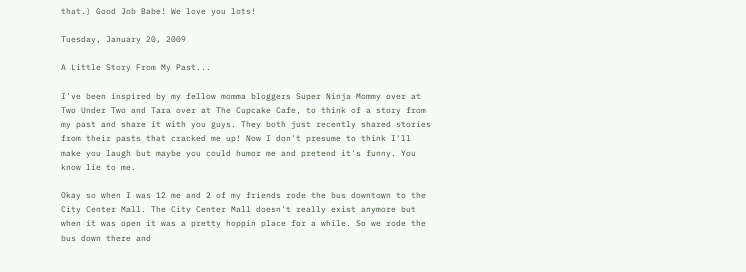that.) Good Job Babe! We love you lots!

Tuesday, January 20, 2009

A Little Story From My Past...

I've been inspired by my fellow momma bloggers Super Ninja Mommy over at Two Under Two and Tara over at The Cupcake Cafe, to think of a story from my past and share it with you guys. They both just recently shared stories from their pasts that cracked me up! Now I don't presume to think I'll make you laugh but maybe you could humor me and pretend it's funny. You know lie to me.

Okay so when I was 12 me and 2 of my friends rode the bus downtown to the City Center Mall. The City Center Mall doesn't really exist anymore but when it was open it was a pretty hoppin place for a while. So we rode the bus down there and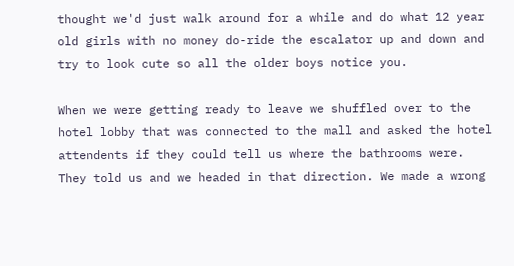thought we'd just walk around for a while and do what 12 year old girls with no money do-ride the escalator up and down and try to look cute so all the older boys notice you.

When we were getting ready to leave we shuffled over to the hotel lobby that was connected to the mall and asked the hotel attendents if they could tell us where the bathrooms were. They told us and we headed in that direction. We made a wrong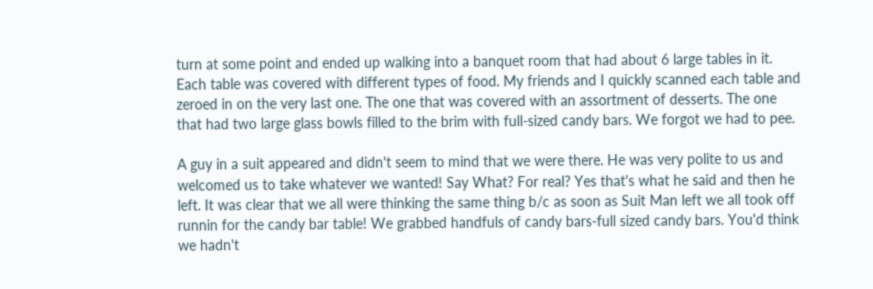turn at some point and ended up walking into a banquet room that had about 6 large tables in it. Each table was covered with different types of food. My friends and I quickly scanned each table and zeroed in on the very last one. The one that was covered with an assortment of desserts. The one that had two large glass bowls filled to the brim with full-sized candy bars. We forgot we had to pee.

A guy in a suit appeared and didn't seem to mind that we were there. He was very polite to us and welcomed us to take whatever we wanted! Say What? For real? Yes that's what he said and then he left. It was clear that we all were thinking the same thing b/c as soon as Suit Man left we all took off runnin for the candy bar table! We grabbed handfuls of candy bars-full sized candy bars. You'd think we hadn't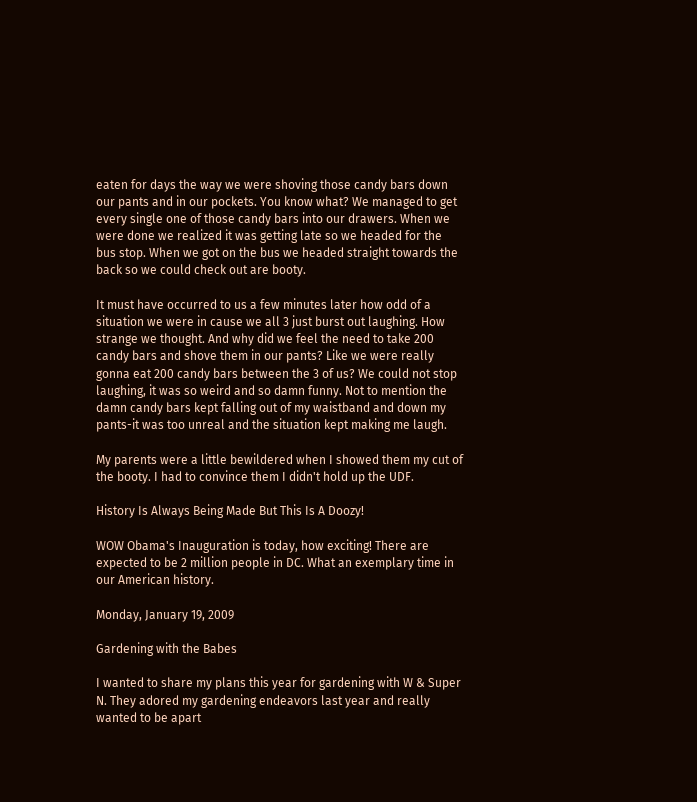eaten for days the way we were shoving those candy bars down our pants and in our pockets. You know what? We managed to get every single one of those candy bars into our drawers. When we were done we realized it was getting late so we headed for the bus stop. When we got on the bus we headed straight towards the back so we could check out are booty.

It must have occurred to us a few minutes later how odd of a situation we were in cause we all 3 just burst out laughing. How strange we thought. And why did we feel the need to take 200 candy bars and shove them in our pants? Like we were really gonna eat 200 candy bars between the 3 of us? We could not stop laughing, it was so weird and so damn funny. Not to mention the damn candy bars kept falling out of my waistband and down my pants-it was too unreal and the situation kept making me laugh.

My parents were a little bewildered when I showed them my cut of the booty. I had to convince them I didn't hold up the UDF.

History Is Always Being Made But This Is A Doozy!

WOW Obama's Inauguration is today, how exciting! There are expected to be 2 million people in DC. What an exemplary time in our American history.

Monday, January 19, 2009

Gardening with the Babes

I wanted to share my plans this year for gardening with W & Super N. They adored my gardening endeavors last year and really wanted to be apart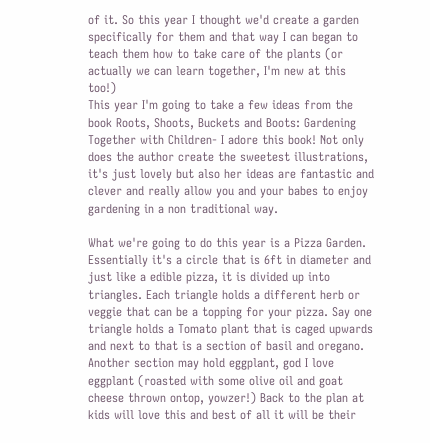of it. So this year I thought we'd create a garden specifically for them and that way I can began to teach them how to take care of the plants (or actually we can learn together, I'm new at this too!)
This year I'm going to take a few ideas from the book Roots, Shoots, Buckets and Boots: Gardening Together with Children- I adore this book! Not only does the author create the sweetest illustrations, it's just lovely but also her ideas are fantastic and clever and really allow you and your babes to enjoy gardening in a non traditional way.

What we're going to do this year is a Pizza Garden. Essentially it's a circle that is 6ft in diameter and just like a edible pizza, it is divided up into triangles. Each triangle holds a different herb or veggie that can be a topping for your pizza. Say one triangle holds a Tomato plant that is caged upwards and next to that is a section of basil and oregano. Another section may hold eggplant, god I love eggplant (roasted with some olive oil and goat cheese thrown ontop, yowzer!) Back to the plan at kids will love this and best of all it will be their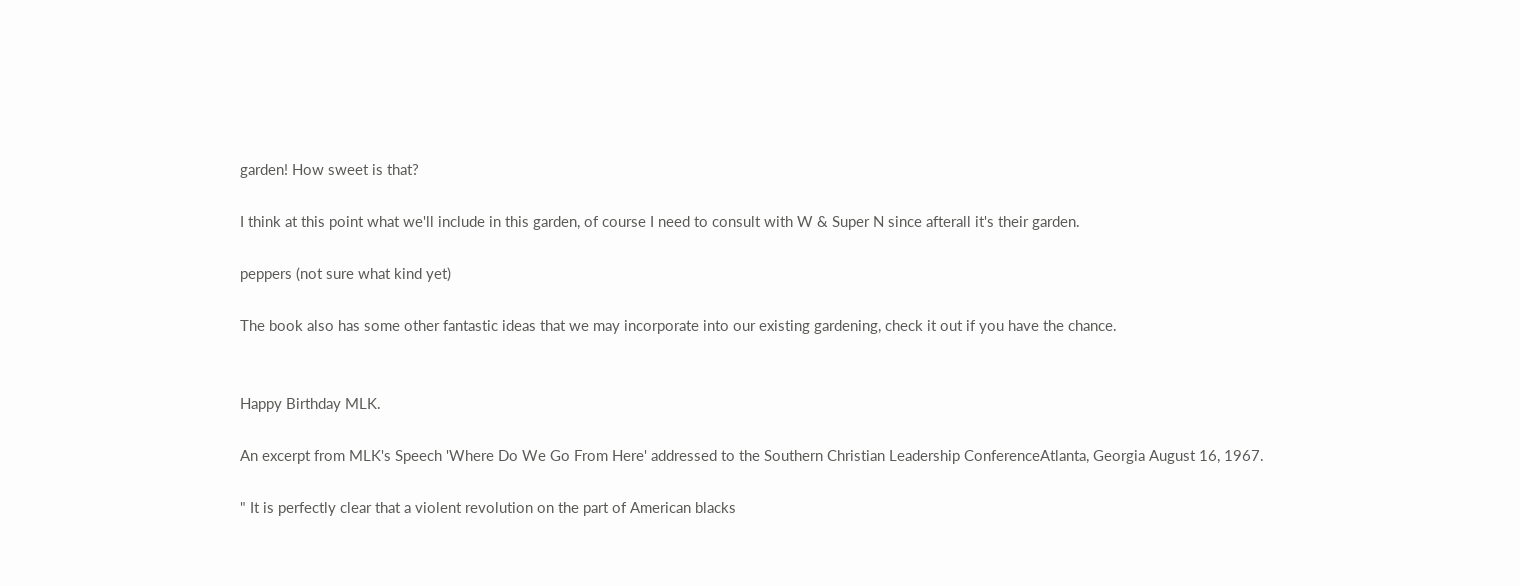garden! How sweet is that?

I think at this point what we'll include in this garden, of course I need to consult with W & Super N since afterall it's their garden.

peppers (not sure what kind yet)

The book also has some other fantastic ideas that we may incorporate into our existing gardening, check it out if you have the chance.


Happy Birthday MLK.

An excerpt from MLK's Speech 'Where Do We Go From Here' addressed to the Southern Christian Leadership ConferenceAtlanta, Georgia August 16, 1967.

" It is perfectly clear that a violent revolution on the part of American blacks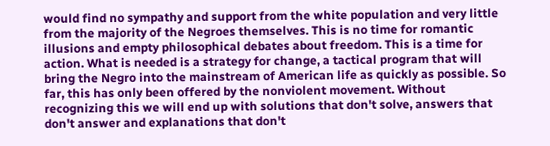would find no sympathy and support from the white population and very little from the majority of the Negroes themselves. This is no time for romantic illusions and empty philosophical debates about freedom. This is a time for action. What is needed is a strategy for change, a tactical program that will bring the Negro into the mainstream of American life as quickly as possible. So far, this has only been offered by the nonviolent movement. Without recognizing this we will end up with solutions that don't solve, answers that don't answer and explanations that don't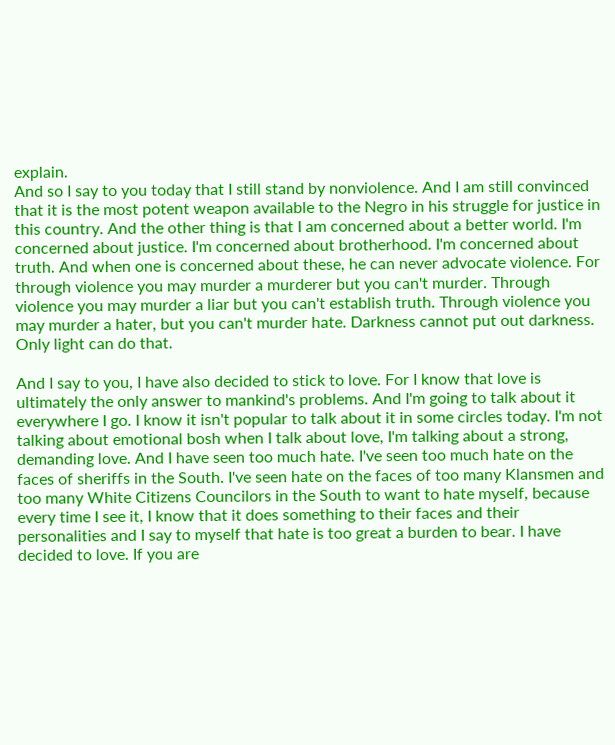explain.
And so I say to you today that I still stand by nonviolence. And I am still convinced that it is the most potent weapon available to the Negro in his struggle for justice in this country. And the other thing is that I am concerned about a better world. I'm concerned about justice. I'm concerned about brotherhood. I'm concerned about truth. And when one is concerned about these, he can never advocate violence. For through violence you may murder a murderer but you can't murder. Through violence you may murder a liar but you can't establish truth. Through violence you may murder a hater, but you can't murder hate. Darkness cannot put out darkness. Only light can do that.

And I say to you, I have also decided to stick to love. For I know that love is ultimately the only answer to mankind's problems. And I'm going to talk about it everywhere I go. I know it isn't popular to talk about it in some circles today. I'm not talking about emotional bosh when I talk about love, I'm talking about a strong, demanding love. And I have seen too much hate. I've seen too much hate on the faces of sheriffs in the South. I've seen hate on the faces of too many Klansmen and too many White Citizens Councilors in the South to want to hate myself, because every time I see it, I know that it does something to their faces and their personalities and I say to myself that hate is too great a burden to bear. I have decided to love. If you are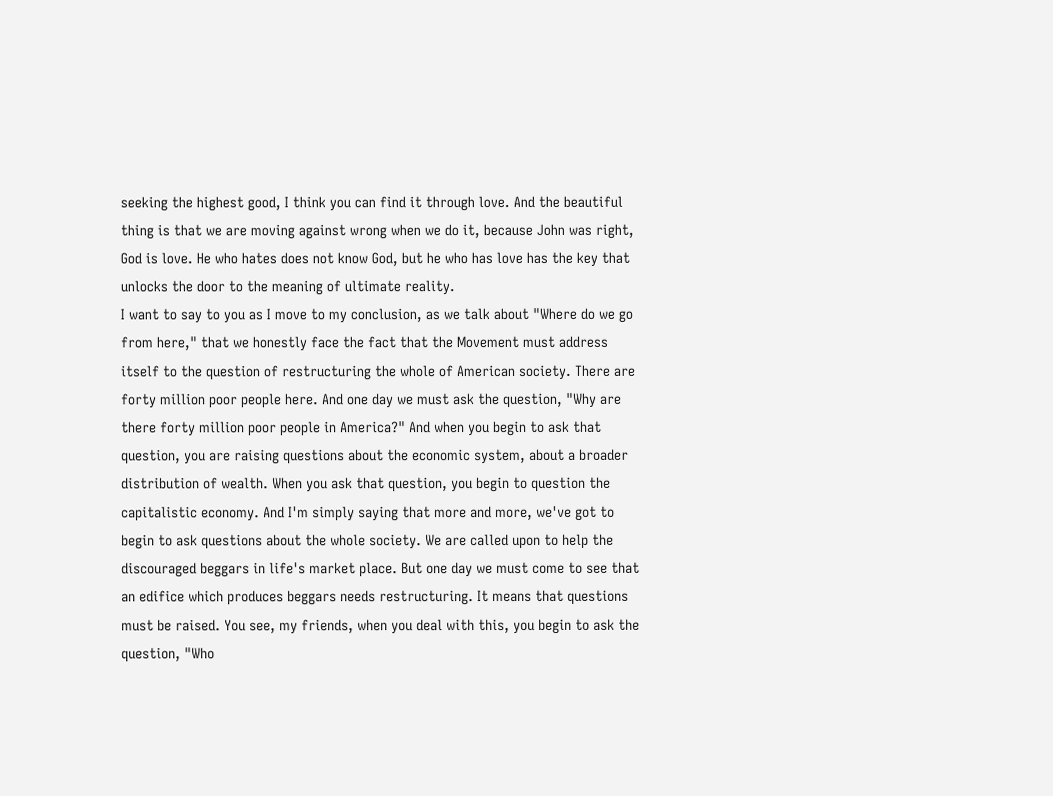seeking the highest good, I think you can find it through love. And the beautiful thing is that we are moving against wrong when we do it, because John was right, God is love. He who hates does not know God, but he who has love has the key that unlocks the door to the meaning of ultimate reality.
I want to say to you as I move to my conclusion, as we talk about "Where do we go from here," that we honestly face the fact that the Movement must address itself to the question of restructuring the whole of American society. There are forty million poor people here. And one day we must ask the question, "Why are there forty million poor people in America?" And when you begin to ask that question, you are raising questions about the economic system, about a broader distribution of wealth. When you ask that question, you begin to question the capitalistic economy. And I'm simply saying that more and more, we've got to begin to ask questions about the whole society. We are called upon to help the discouraged beggars in life's market place. But one day we must come to see that an edifice which produces beggars needs restructuring. It means that questions must be raised. You see, my friends, when you deal with this, you begin to ask the question, "Who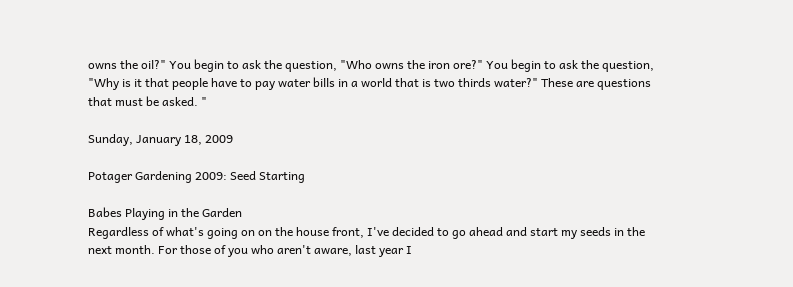owns the oil?" You begin to ask the question, "Who owns the iron ore?" You begin to ask the question, "Why is it that people have to pay water bills in a world that is two thirds water?" These are questions that must be asked. "

Sunday, January 18, 2009

Potager Gardening 2009: Seed Starting

Babes Playing in the Garden
Regardless of what's going on on the house front, I've decided to go ahead and start my seeds in the next month. For those of you who aren't aware, last year I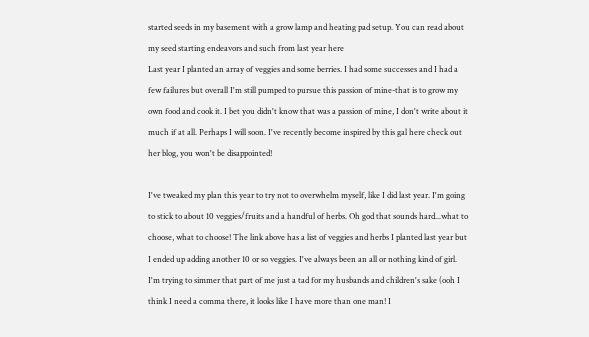started seeds in my basement with a grow lamp and heating pad setup. You can read about my seed starting endeavors and such from last year here
Last year I planted an array of veggies and some berries. I had some successes and I had a few failures but overall I'm still pumped to pursue this passion of mine-that is to grow my own food and cook it. I bet you didn't know that was a passion of mine, I don't write about it much if at all. Perhaps I will soon. I've recently become inspired by this gal here check out her blog, you won't be disappointed!

I've tweaked my plan this year to try not to overwhelm myself, like I did last year. I'm going to stick to about 10 veggies/fruits and a handful of herbs. Oh god that sounds hard...what to choose, what to choose! The link above has a list of veggies and herbs I planted last year but I ended up adding another 10 or so veggies. I've always been an all or nothing kind of girl. I'm trying to simmer that part of me just a tad for my husbands and children's sake (ooh I think I need a comma there, it looks like I have more than one man! I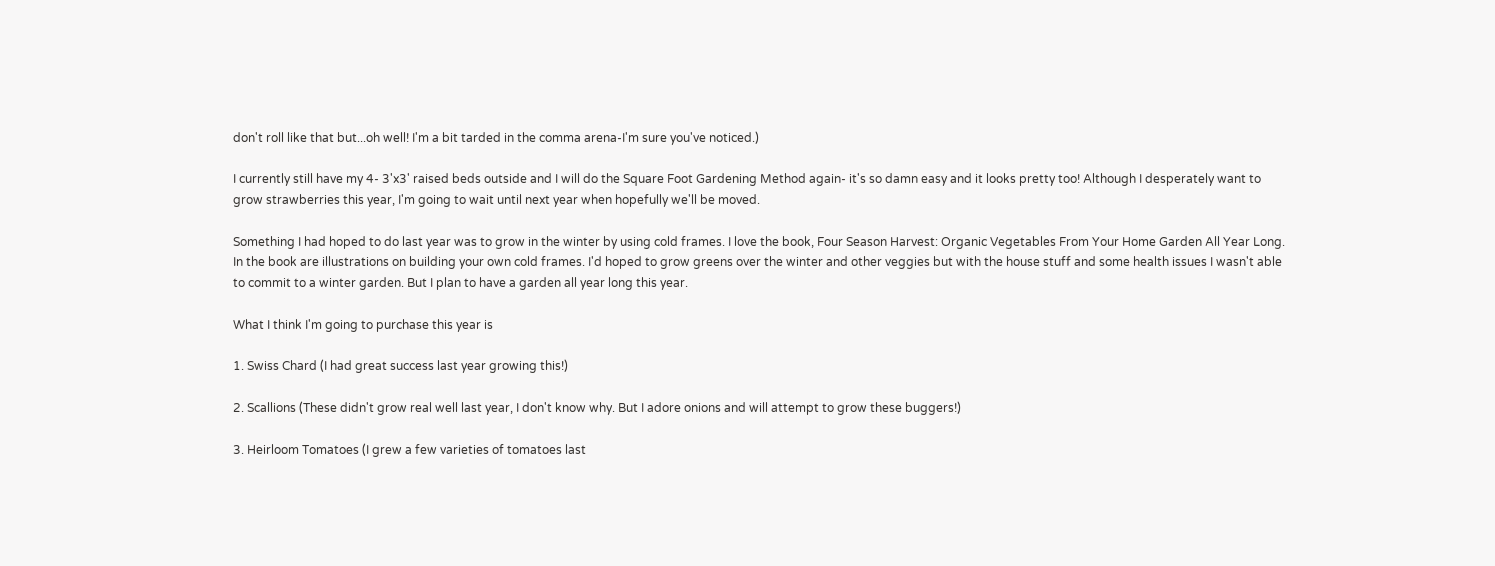don't roll like that but...oh well! I'm a bit tarded in the comma arena-I'm sure you've noticed.)

I currently still have my 4- 3'x3' raised beds outside and I will do the Square Foot Gardening Method again- it's so damn easy and it looks pretty too! Although I desperately want to grow strawberries this year, I'm going to wait until next year when hopefully we'll be moved.

Something I had hoped to do last year was to grow in the winter by using cold frames. I love the book, Four Season Harvest: Organic Vegetables From Your Home Garden All Year Long. In the book are illustrations on building your own cold frames. I'd hoped to grow greens over the winter and other veggies but with the house stuff and some health issues I wasn't able to commit to a winter garden. But I plan to have a garden all year long this year.

What I think I'm going to purchase this year is

1. Swiss Chard (I had great success last year growing this!)

2. Scallions (These didn't grow real well last year, I don't know why. But I adore onions and will attempt to grow these buggers!)

3. Heirloom Tomatoes (I grew a few varieties of tomatoes last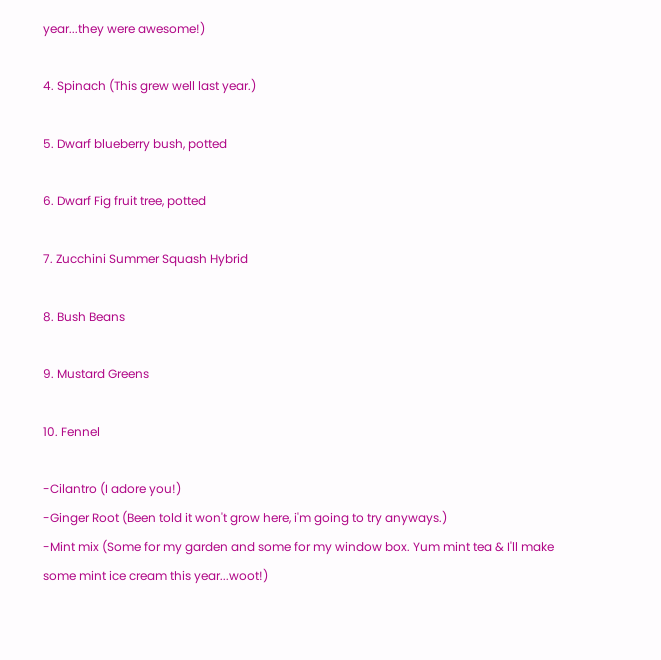year...they were awesome!)

4. Spinach (This grew well last year.)

5. Dwarf blueberry bush, potted

6. Dwarf Fig fruit tree, potted

7. Zucchini Summer Squash Hybrid

8. Bush Beans

9. Mustard Greens

10. Fennel

-Cilantro (I adore you!)
-Ginger Root (Been told it won't grow here, i'm going to try anyways.)
-Mint mix (Some for my garden and some for my window box. Yum mint tea & I'll make some mint ice cream this year...woot!)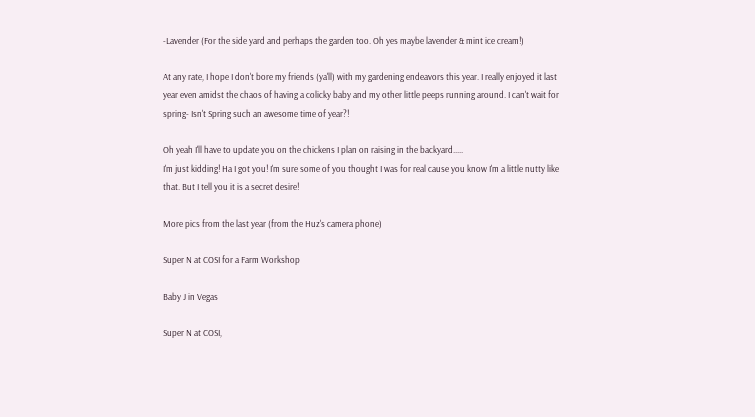-Lavender (For the side yard and perhaps the garden too. Oh yes maybe lavender & mint ice cream!)

At any rate, I hope I don't bore my friends (ya'll) with my gardening endeavors this year. I really enjoyed it last year even amidst the chaos of having a colicky baby and my other little peeps running around. I can't wait for spring- Isn't Spring such an awesome time of year?!

Oh yeah I'll have to update you on the chickens I plan on raising in the backyard.....
I'm just kidding! Ha I got you! I'm sure some of you thought I was for real cause you know I'm a little nutty like that. But I tell you it is a secret desire!

More pics from the last year (from the Huz's camera phone)

Super N at COSI for a Farm Workshop

Baby J in Vegas

Super N at COSI,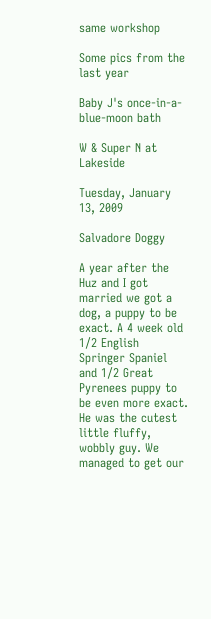same workshop

Some pics from the last year

Baby J's once-in-a-blue-moon bath

W & Super N at Lakeside

Tuesday, January 13, 2009

Salvadore Doggy

A year after the Huz and I got married we got a dog, a puppy to be exact. A 4 week old 1/2 English Springer Spaniel and 1/2 Great Pyrenees puppy to be even more exact. He was the cutest little fluffy, wobbly guy. We managed to get our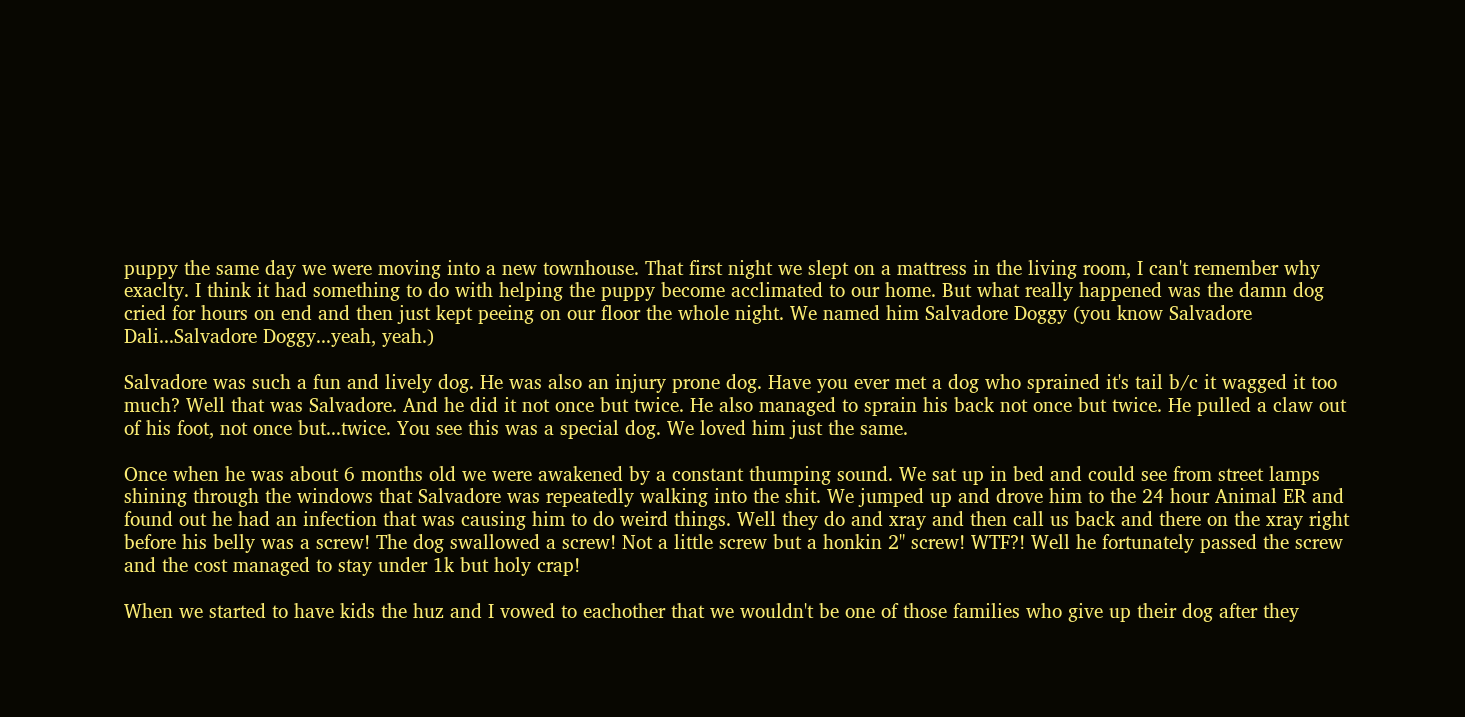puppy the same day we were moving into a new townhouse. That first night we slept on a mattress in the living room, I can't remember why exaclty. I think it had something to do with helping the puppy become acclimated to our home. But what really happened was the damn dog cried for hours on end and then just kept peeing on our floor the whole night. We named him Salvadore Doggy (you know Salvadore Dali...Salvadore Doggy...yeah, yeah.)

Salvadore was such a fun and lively dog. He was also an injury prone dog. Have you ever met a dog who sprained it's tail b/c it wagged it too much? Well that was Salvadore. And he did it not once but twice. He also managed to sprain his back not once but twice. He pulled a claw out of his foot, not once but...twice. You see this was a special dog. We loved him just the same.

Once when he was about 6 months old we were awakened by a constant thumping sound. We sat up in bed and could see from street lamps shining through the windows that Salvadore was repeatedly walking into the shit. We jumped up and drove him to the 24 hour Animal ER and found out he had an infection that was causing him to do weird things. Well they do and xray and then call us back and there on the xray right before his belly was a screw! The dog swallowed a screw! Not a little screw but a honkin 2" screw! WTF?! Well he fortunately passed the screw and the cost managed to stay under 1k but holy crap!

When we started to have kids the huz and I vowed to eachother that we wouldn't be one of those families who give up their dog after they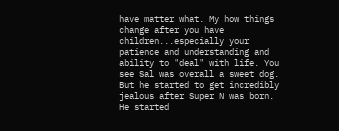have matter what. My how things change after you have children...especially your patience and understanding and ability to "deal" with life. You see Sal was overall a sweet dog. But he started to get incredibly jealous after Super N was born. He started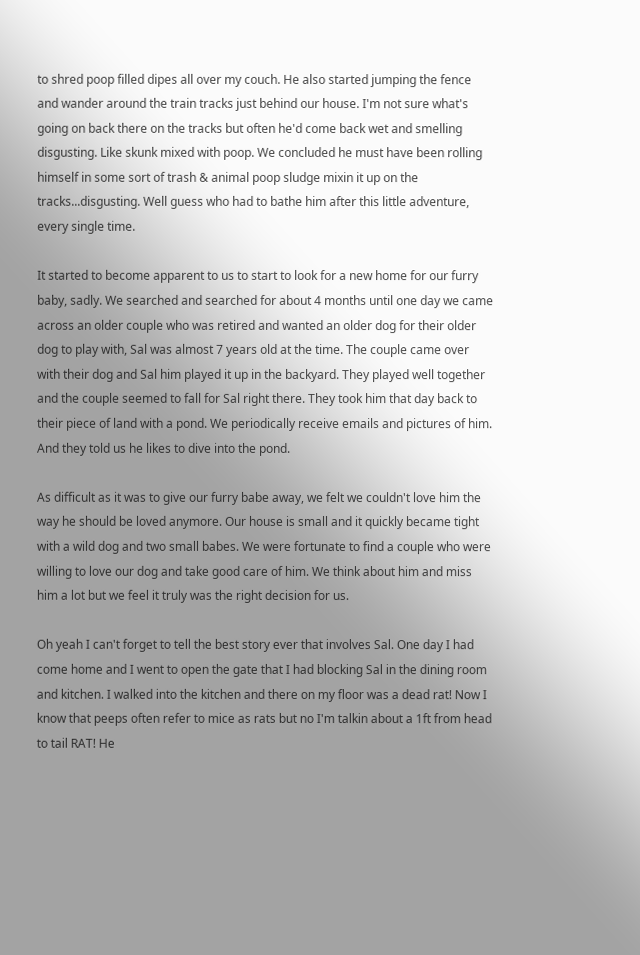to shred poop filled dipes all over my couch. He also started jumping the fence and wander around the train tracks just behind our house. I'm not sure what's going on back there on the tracks but often he'd come back wet and smelling disgusting. Like skunk mixed with poop. We concluded he must have been rolling himself in some sort of trash & animal poop sludge mixin it up on the tracks...disgusting. Well guess who had to bathe him after this little adventure, every single time.

It started to become apparent to us to start to look for a new home for our furry baby, sadly. We searched and searched for about 4 months until one day we came across an older couple who was retired and wanted an older dog for their older dog to play with, Sal was almost 7 years old at the time. The couple came over with their dog and Sal him played it up in the backyard. They played well together and the couple seemed to fall for Sal right there. They took him that day back to their piece of land with a pond. We periodically receive emails and pictures of him. And they told us he likes to dive into the pond.

As difficult as it was to give our furry babe away, we felt we couldn't love him the way he should be loved anymore. Our house is small and it quickly became tight with a wild dog and two small babes. We were fortunate to find a couple who were willing to love our dog and take good care of him. We think about him and miss him a lot but we feel it truly was the right decision for us.

Oh yeah I can't forget to tell the best story ever that involves Sal. One day I had come home and I went to open the gate that I had blocking Sal in the dining room and kitchen. I walked into the kitchen and there on my floor was a dead rat! Now I know that peeps often refer to mice as rats but no I'm talkin about a 1ft from head to tail RAT! He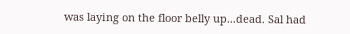was laying on the floor belly up...dead. Sal had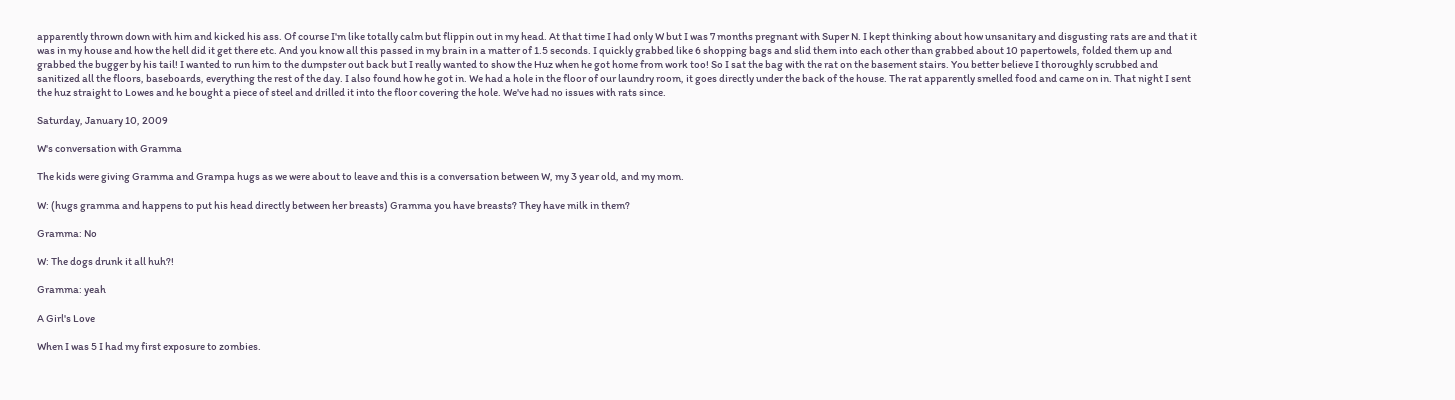apparently thrown down with him and kicked his ass. Of course I'm like totally calm but flippin out in my head. At that time I had only W but I was 7 months pregnant with Super N. I kept thinking about how unsanitary and disgusting rats are and that it was in my house and how the hell did it get there etc. And you know all this passed in my brain in a matter of 1.5 seconds. I quickly grabbed like 6 shopping bags and slid them into each other than grabbed about 10 papertowels, folded them up and grabbed the bugger by his tail! I wanted to run him to the dumpster out back but I really wanted to show the Huz when he got home from work too! So I sat the bag with the rat on the basement stairs. You better believe I thoroughly scrubbed and sanitized all the floors, baseboards, everything the rest of the day. I also found how he got in. We had a hole in the floor of our laundry room, it goes directly under the back of the house. The rat apparently smelled food and came on in. That night I sent the huz straight to Lowes and he bought a piece of steel and drilled it into the floor covering the hole. We've had no issues with rats since.

Saturday, January 10, 2009

W's conversation with Gramma

The kids were giving Gramma and Grampa hugs as we were about to leave and this is a conversation between W, my 3 year old, and my mom.

W: (hugs gramma and happens to put his head directly between her breasts) Gramma you have breasts? They have milk in them?

Gramma: No

W: The dogs drunk it all huh?!

Gramma: yeah

A Girl's Love

When I was 5 I had my first exposure to zombies.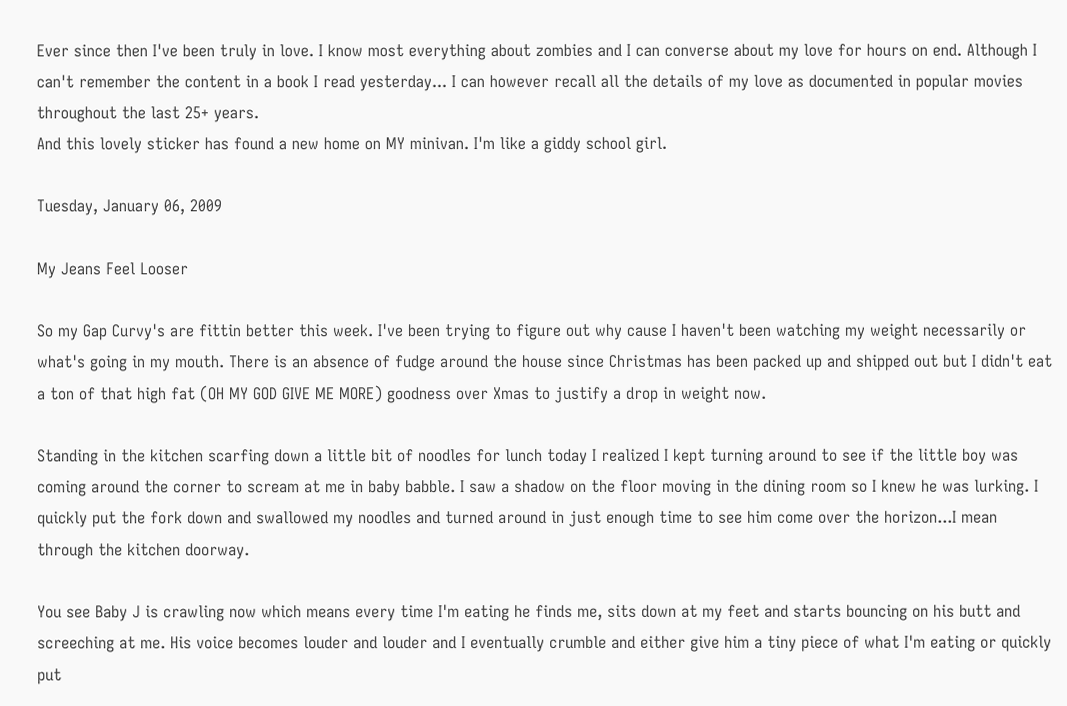Ever since then I've been truly in love. I know most everything about zombies and I can converse about my love for hours on end. Although I can't remember the content in a book I read yesterday... I can however recall all the details of my love as documented in popular movies throughout the last 25+ years.
And this lovely sticker has found a new home on MY minivan. I'm like a giddy school girl.

Tuesday, January 06, 2009

My Jeans Feel Looser

So my Gap Curvy's are fittin better this week. I've been trying to figure out why cause I haven't been watching my weight necessarily or what's going in my mouth. There is an absence of fudge around the house since Christmas has been packed up and shipped out but I didn't eat a ton of that high fat (OH MY GOD GIVE ME MORE) goodness over Xmas to justify a drop in weight now.

Standing in the kitchen scarfing down a little bit of noodles for lunch today I realized I kept turning around to see if the little boy was coming around the corner to scream at me in baby babble. I saw a shadow on the floor moving in the dining room so I knew he was lurking. I quickly put the fork down and swallowed my noodles and turned around in just enough time to see him come over the horizon...I mean through the kitchen doorway.

You see Baby J is crawling now which means every time I'm eating he finds me, sits down at my feet and starts bouncing on his butt and screeching at me. His voice becomes louder and louder and I eventually crumble and either give him a tiny piece of what I'm eating or quickly put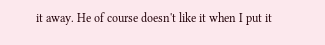it away. He of course doesn't like it when I put it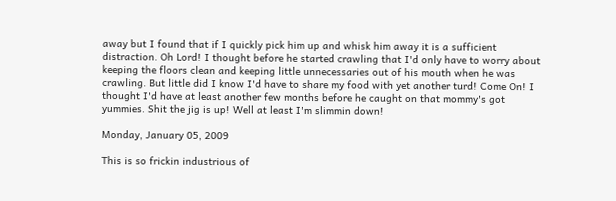away but I found that if I quickly pick him up and whisk him away it is a sufficient distraction. Oh Lord! I thought before he started crawling that I'd only have to worry about keeping the floors clean and keeping little unnecessaries out of his mouth when he was crawling. But little did I know I'd have to share my food with yet another turd! Come On! I thought I'd have at least another few months before he caught on that mommy's got yummies. Shit the jig is up! Well at least I'm slimmin down!

Monday, January 05, 2009

This is so frickin industrious of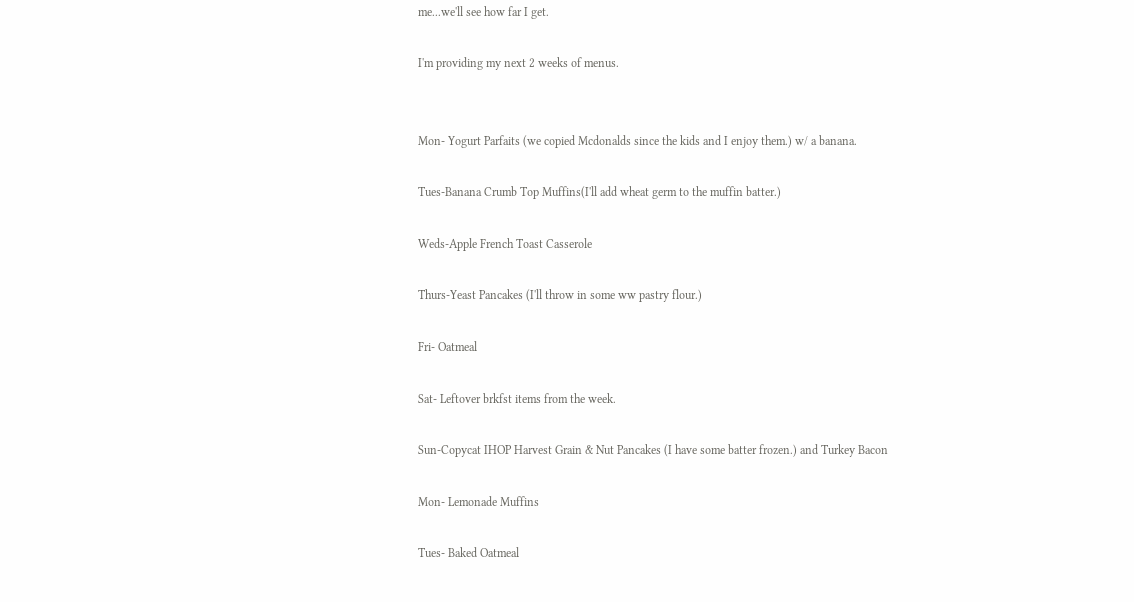me...we'll see how far I get.

I'm providing my next 2 weeks of menus.


Mon- Yogurt Parfaits (we copied Mcdonalds since the kids and I enjoy them.) w/ a banana.

Tues-Banana Crumb Top Muffins(I'll add wheat germ to the muffin batter.)

Weds-Apple French Toast Casserole

Thurs-Yeast Pancakes (I'll throw in some ww pastry flour.)

Fri- Oatmeal

Sat- Leftover brkfst items from the week.

Sun-Copycat IHOP Harvest Grain & Nut Pancakes (I have some batter frozen.) and Turkey Bacon

Mon- Lemonade Muffins

Tues- Baked Oatmeal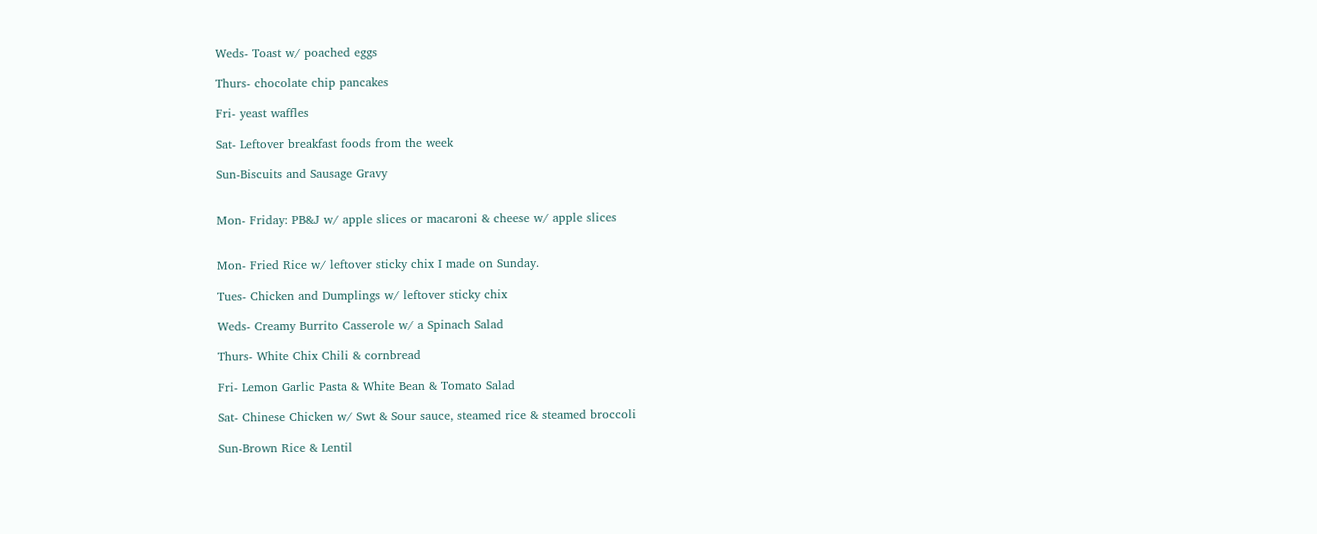Weds- Toast w/ poached eggs

Thurs- chocolate chip pancakes

Fri- yeast waffles

Sat- Leftover breakfast foods from the week

Sun-Biscuits and Sausage Gravy


Mon- Friday: PB&J w/ apple slices or macaroni & cheese w/ apple slices


Mon- Fried Rice w/ leftover sticky chix I made on Sunday.

Tues- Chicken and Dumplings w/ leftover sticky chix

Weds- Creamy Burrito Casserole w/ a Spinach Salad

Thurs- White Chix Chili & cornbread

Fri- Lemon Garlic Pasta & White Bean & Tomato Salad

Sat- Chinese Chicken w/ Swt & Sour sauce, steamed rice & steamed broccoli

Sun-Brown Rice & Lentil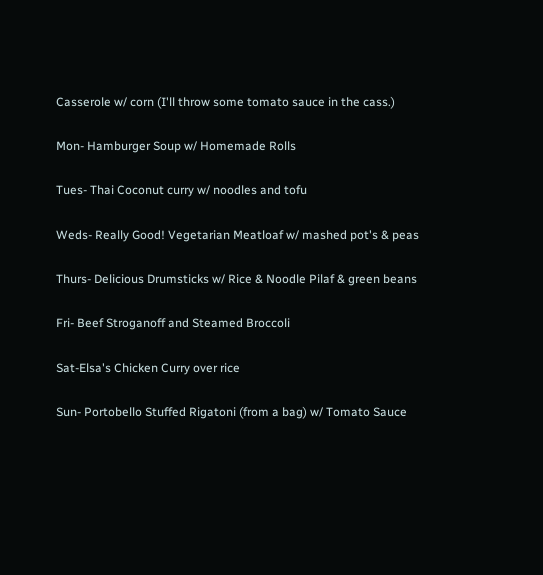Casserole w/ corn (I'll throw some tomato sauce in the cass.)

Mon- Hamburger Soup w/ Homemade Rolls

Tues- Thai Coconut curry w/ noodles and tofu

Weds- Really Good! Vegetarian Meatloaf w/ mashed pot's & peas

Thurs- Delicious Drumsticks w/ Rice & Noodle Pilaf & green beans

Fri- Beef Stroganoff and Steamed Broccoli

Sat-Elsa's Chicken Curry over rice

Sun- Portobello Stuffed Rigatoni (from a bag) w/ Tomato Sauce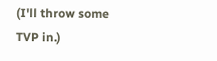(I'll throw some TVP in.)